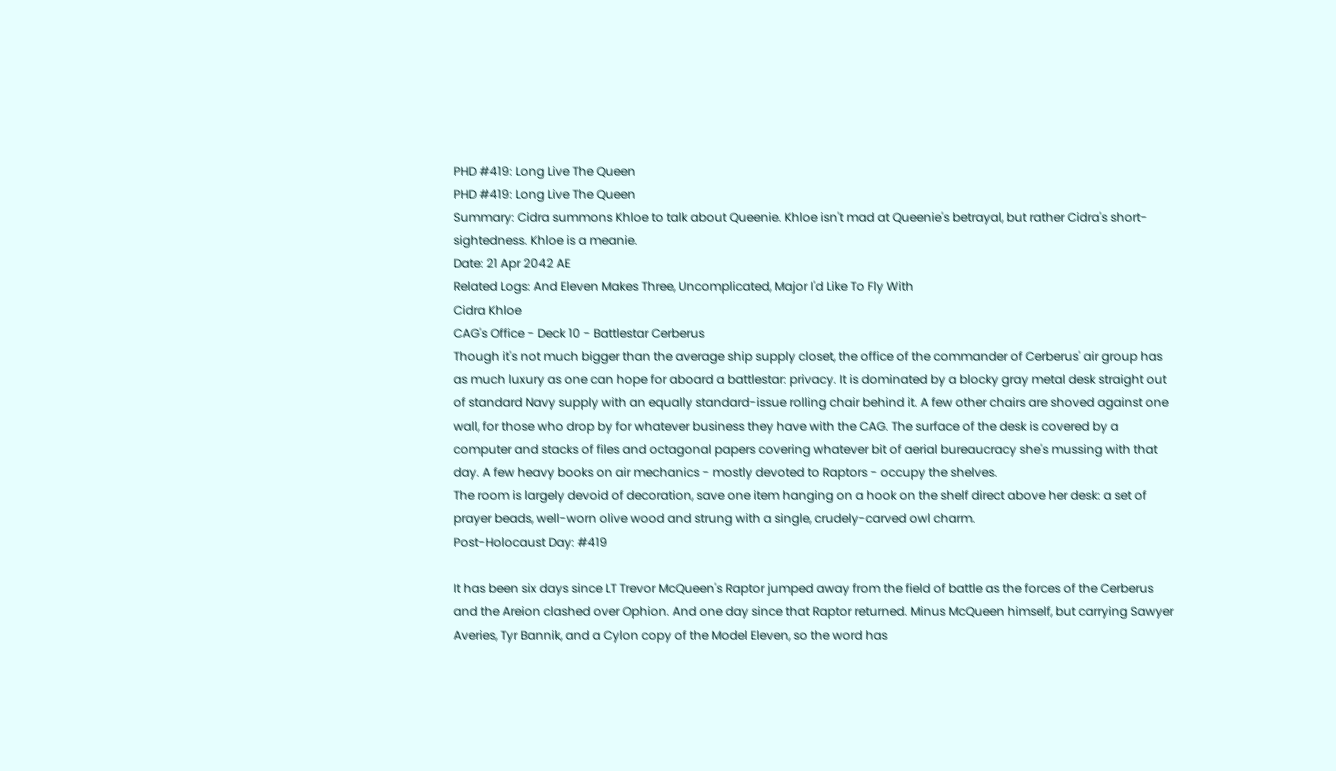PHD #419: Long Live The Queen
PHD #419: Long Live The Queen
Summary: Cidra summons Khloe to talk about Queenie. Khloe isn't mad at Queenie's betrayal, but rather Cidra's short-sightedness. Khloe is a meanie.
Date: 21 Apr 2042 AE
Related Logs: And Eleven Makes Three, Uncomplicated, Major I'd Like To Fly With
Cidra Khloe
CAG's Office - Deck 10 - Battlestar Cerberus
Though it's not much bigger than the average ship supply closet, the office of the commander of Cerberus' air group has as much luxury as one can hope for aboard a battlestar: privacy. It is dominated by a blocky gray metal desk straight out of standard Navy supply with an equally standard-issue rolling chair behind it. A few other chairs are shoved against one wall, for those who drop by for whatever business they have with the CAG. The surface of the desk is covered by a computer and stacks of files and octagonal papers covering whatever bit of aerial bureaucracy she's mussing with that day. A few heavy books on air mechanics - mostly devoted to Raptors - occupy the shelves.
The room is largely devoid of decoration, save one item hanging on a hook on the shelf direct above her desk: a set of prayer beads, well-worn olive wood and strung with a single, crudely-carved owl charm.
Post-Holocaust Day: #419

It has been six days since LT Trevor McQueen's Raptor jumped away from the field of battle as the forces of the Cerberus and the Areion clashed over Ophion. And one day since that Raptor returned. Minus McQueen himself, but carrying Sawyer Averies, Tyr Bannik, and a Cylon copy of the Model Eleven, so the word has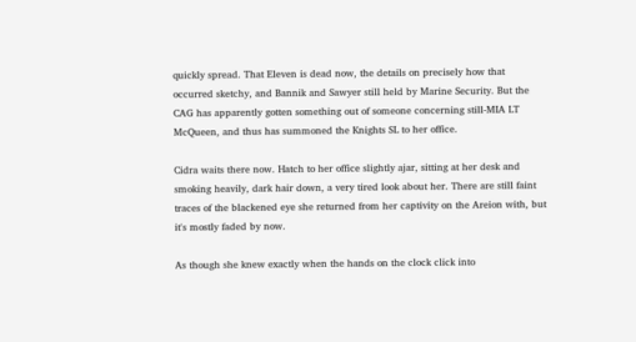quickly spread. That Eleven is dead now, the details on precisely how that occurred sketchy, and Bannik and Sawyer still held by Marine Security. But the CAG has apparently gotten something out of someone concerning still-MIA LT McQueen, and thus has summoned the Knights SL to her office.

Cidra waits there now. Hatch to her office slightly ajar, sitting at her desk and smoking heavily, dark hair down, a very tired look about her. There are still faint traces of the blackened eye she returned from her captivity on the Areion with, but it's mostly faded by now.

As though she knew exactly when the hands on the clock click into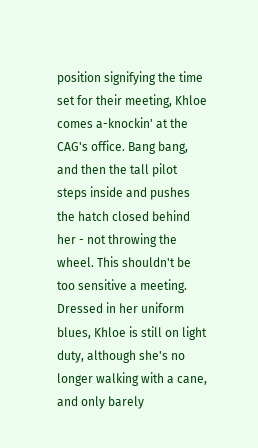position signifying the time set for their meeting, Khloe comes a-knockin' at the CAG's office. Bang bang, and then the tall pilot steps inside and pushes the hatch closed behind her - not throwing the wheel. This shouldn't be too sensitive a meeting. Dressed in her uniform blues, Khloe is still on light duty, although she's no longer walking with a cane, and only barely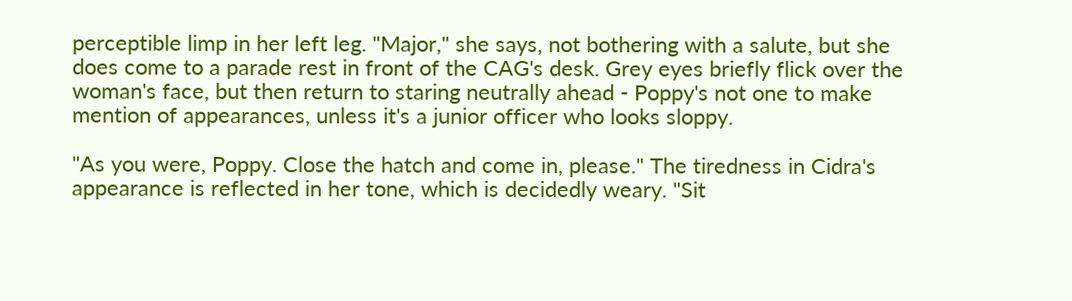perceptible limp in her left leg. "Major," she says, not bothering with a salute, but she does come to a parade rest in front of the CAG's desk. Grey eyes briefly flick over the woman's face, but then return to staring neutrally ahead - Poppy's not one to make mention of appearances, unless it's a junior officer who looks sloppy.

"As you were, Poppy. Close the hatch and come in, please." The tiredness in Cidra's appearance is reflected in her tone, which is decidedly weary. "Sit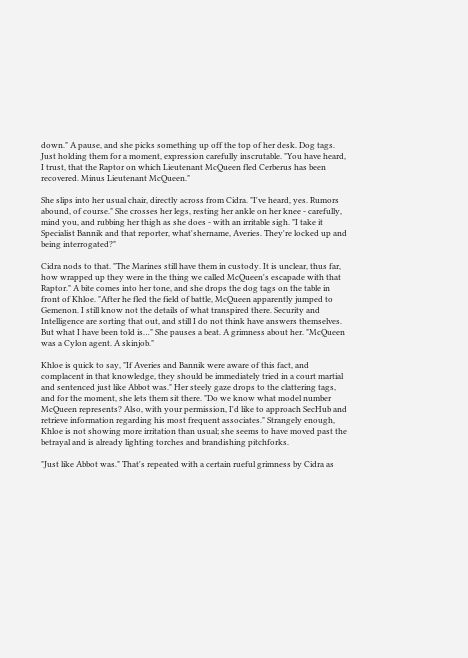down." A pause, and she picks something up off the top of her desk. Dog tags. Just holding them for a moment, expression carefully inscrutable. "You have heard, I trust, that the Raptor on which Lieutenant McQueen fled Cerberus has been recovered. Minus Lieutenant McQueen."

She slips into her usual chair, directly across from Cidra. "I've heard, yes. Rumors abound, of course." She crosses her legs, resting her ankle on her knee - carefully, mind you, and rubbing her thigh as she does - with an irritable sigh. "I take it Specialist Bannik and that reporter, what'shername, Averies. They're locked up and being interrogated?"

Cidra nods to that. "The Marines still have them in custody. It is unclear, thus far, how wrapped up they were in the thing we called McQueen's escapade with that Raptor." A bite comes into her tone, and she drops the dog tags on the table in front of Khloe. "After he fled the field of battle, McQueen apparently jumped to Gemenon. I still know not the details of what transpired there. Security and Intelligence are sorting that out, and still I do not think have answers themselves. But what I have been told is…" She pauses a beat. A grimness about her. "McQueen was a Cylon agent. A skinjob."

Khloe is quick to say, "If Averies and Bannik were aware of this fact, and complacent in that knowledge, they should be immediately tried in a court martial and sentenced just like Abbot was." Her steely gaze drops to the clattering tags, and for the moment, she lets them sit there. "Do we know what model number McQueen represents? Also, with your permission, I'd like to approach SecHub and retrieve information regarding his most frequent associates." Strangely enough, Khloe is not showing more irritation than usual; she seems to have moved past the betrayal and is already lighting torches and brandishing pitchforks.

"Just like Abbot was." That's repeated with a certain rueful grimness by Cidra as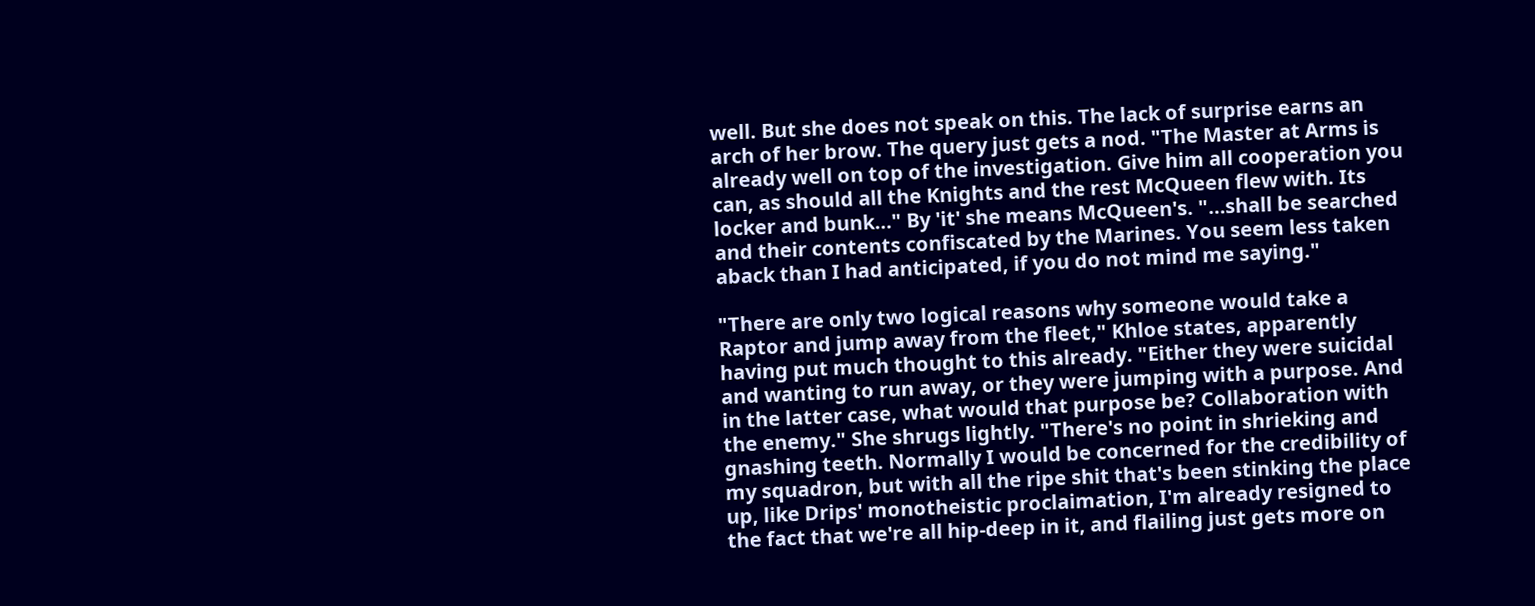well. But she does not speak on this. The lack of surprise earns an arch of her brow. The query just gets a nod. "The Master at Arms is already well on top of the investigation. Give him all cooperation you can, as should all the Knights and the rest McQueen flew with. Its locker and bunk…" By 'it' she means McQueen's. "…shall be searched and their contents confiscated by the Marines. You seem less taken aback than I had anticipated, if you do not mind me saying."

"There are only two logical reasons why someone would take a Raptor and jump away from the fleet," Khloe states, apparently having put much thought to this already. "Either they were suicidal and wanting to run away, or they were jumping with a purpose. And in the latter case, what would that purpose be? Collaboration with the enemy." She shrugs lightly. "There's no point in shrieking and gnashing teeth. Normally I would be concerned for the credibility of my squadron, but with all the ripe shit that's been stinking the place up, like Drips' monotheistic proclaimation, I'm already resigned to the fact that we're all hip-deep in it, and flailing just gets more on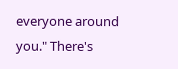everyone around you." There's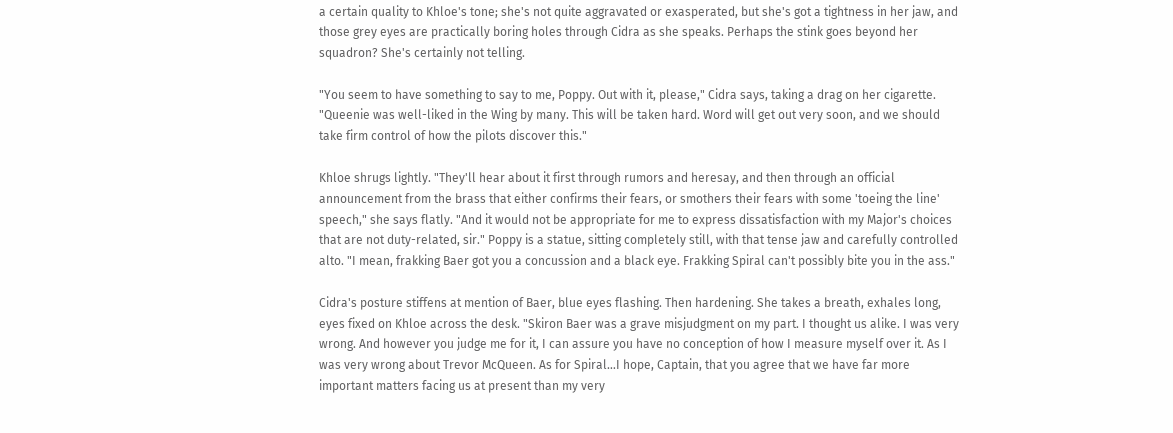a certain quality to Khloe's tone; she's not quite aggravated or exasperated, but she's got a tightness in her jaw, and those grey eyes are practically boring holes through Cidra as she speaks. Perhaps the stink goes beyond her squadron? She's certainly not telling.

"You seem to have something to say to me, Poppy. Out with it, please," Cidra says, taking a drag on her cigarette. "Queenie was well-liked in the Wing by many. This will be taken hard. Word will get out very soon, and we should take firm control of how the pilots discover this."

Khloe shrugs lightly. "They'll hear about it first through rumors and heresay, and then through an official announcement from the brass that either confirms their fears, or smothers their fears with some 'toeing the line' speech," she says flatly. "And it would not be appropriate for me to express dissatisfaction with my Major's choices that are not duty-related, sir." Poppy is a statue, sitting completely still, with that tense jaw and carefully controlled alto. "I mean, frakking Baer got you a concussion and a black eye. Frakking Spiral can't possibly bite you in the ass."

Cidra's posture stiffens at mention of Baer, blue eyes flashing. Then hardening. She takes a breath, exhales long, eyes fixed on Khloe across the desk. "Skiron Baer was a grave misjudgment on my part. I thought us alike. I was very wrong. And however you judge me for it, I can assure you have no conception of how I measure myself over it. As I was very wrong about Trevor McQueen. As for Spiral…I hope, Captain, that you agree that we have far more important matters facing us at present than my very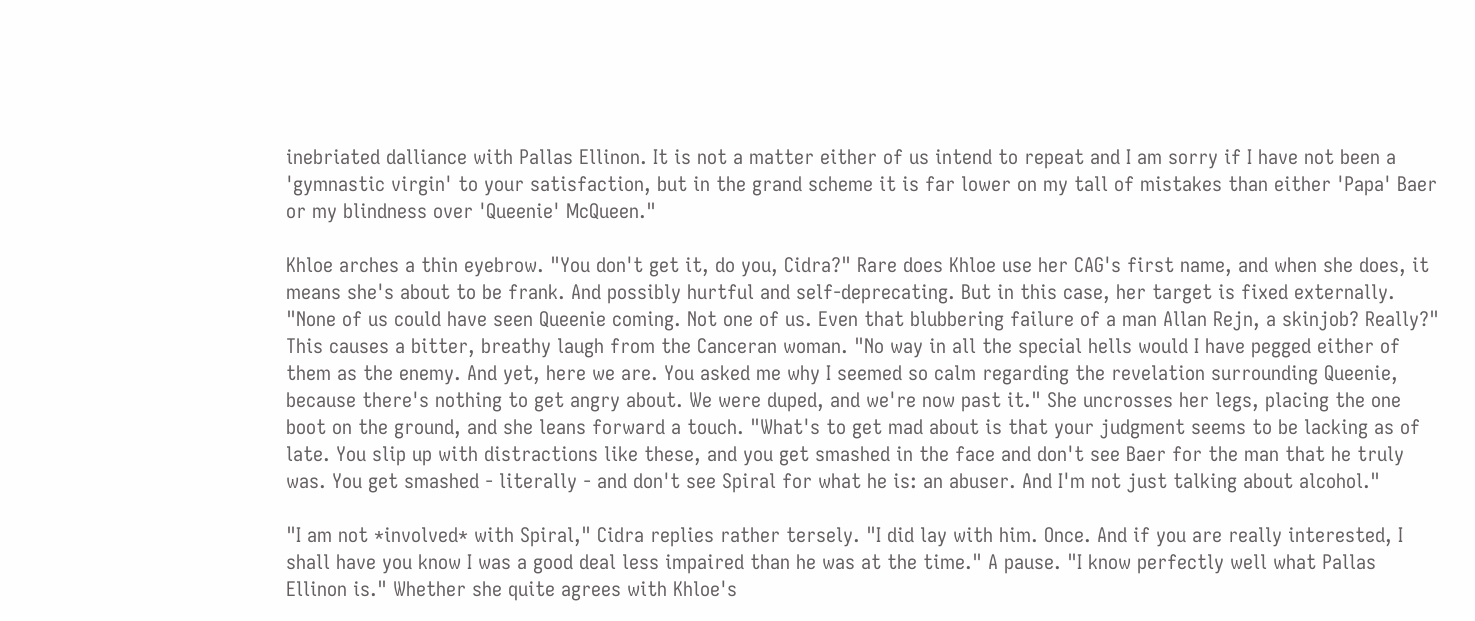inebriated dalliance with Pallas Ellinon. It is not a matter either of us intend to repeat and I am sorry if I have not been a 'gymnastic virgin' to your satisfaction, but in the grand scheme it is far lower on my tall of mistakes than either 'Papa' Baer or my blindness over 'Queenie' McQueen."

Khloe arches a thin eyebrow. "You don't get it, do you, Cidra?" Rare does Khloe use her CAG's first name, and when she does, it means she's about to be frank. And possibly hurtful and self-deprecating. But in this case, her target is fixed externally. "None of us could have seen Queenie coming. Not one of us. Even that blubbering failure of a man Allan Rejn, a skinjob? Really?" This causes a bitter, breathy laugh from the Canceran woman. "No way in all the special hells would I have pegged either of them as the enemy. And yet, here we are. You asked me why I seemed so calm regarding the revelation surrounding Queenie, because there's nothing to get angry about. We were duped, and we're now past it." She uncrosses her legs, placing the one boot on the ground, and she leans forward a touch. "What's to get mad about is that your judgment seems to be lacking as of late. You slip up with distractions like these, and you get smashed in the face and don't see Baer for the man that he truly was. You get smashed - literally - and don't see Spiral for what he is: an abuser. And I'm not just talking about alcohol."

"I am not *involved* with Spiral," Cidra replies rather tersely. "I did lay with him. Once. And if you are really interested, I shall have you know I was a good deal less impaired than he was at the time." A pause. "I know perfectly well what Pallas Ellinon is." Whether she quite agrees with Khloe's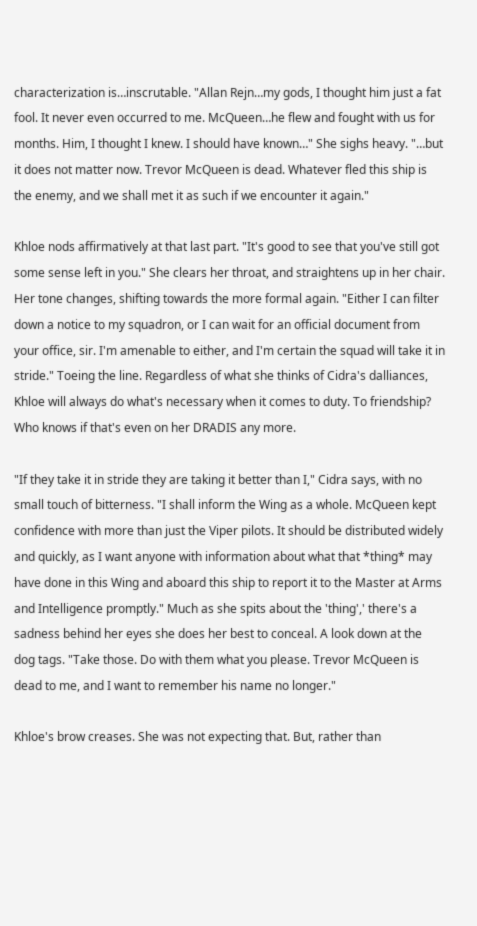characterization is…inscrutable. "Allan Rejn…my gods, I thought him just a fat fool. It never even occurred to me. McQueen…he flew and fought with us for months. Him, I thought I knew. I should have known…" She sighs heavy. "…but it does not matter now. Trevor McQueen is dead. Whatever fled this ship is the enemy, and we shall met it as such if we encounter it again."

Khloe nods affirmatively at that last part. "It's good to see that you've still got some sense left in you." She clears her throat, and straightens up in her chair. Her tone changes, shifting towards the more formal again. "Either I can filter down a notice to my squadron, or I can wait for an official document from your office, sir. I'm amenable to either, and I'm certain the squad will take it in stride." Toeing the line. Regardless of what she thinks of Cidra's dalliances, Khloe will always do what's necessary when it comes to duty. To friendship? Who knows if that's even on her DRADIS any more.

"If they take it in stride they are taking it better than I," Cidra says, with no small touch of bitterness. "I shall inform the Wing as a whole. McQueen kept confidence with more than just the Viper pilots. It should be distributed widely and quickly, as I want anyone with information about what that *thing* may have done in this Wing and aboard this ship to report it to the Master at Arms and Intelligence promptly." Much as she spits about the 'thing',' there's a sadness behind her eyes she does her best to conceal. A look down at the dog tags. "Take those. Do with them what you please. Trevor McQueen is dead to me, and I want to remember his name no longer."

Khloe's brow creases. She was not expecting that. But, rather than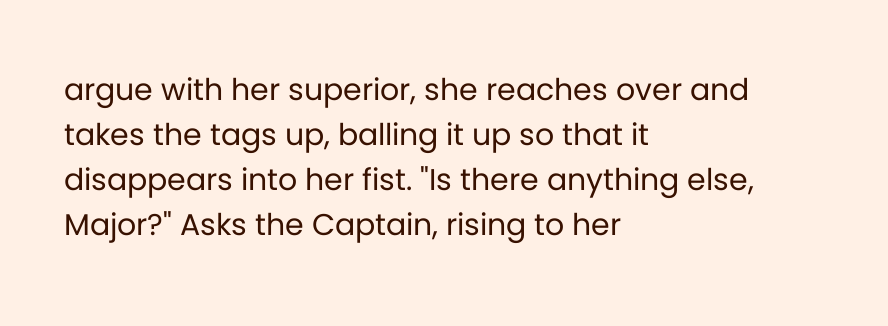argue with her superior, she reaches over and takes the tags up, balling it up so that it disappears into her fist. "Is there anything else, Major?" Asks the Captain, rising to her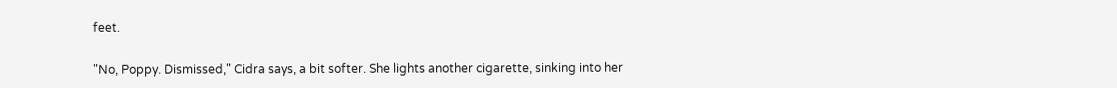feet.

"No, Poppy. Dismissed," Cidra says, a bit softer. She lights another cigarette, sinking into her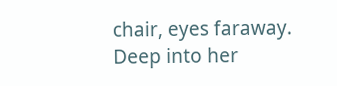chair, eyes faraway. Deep into her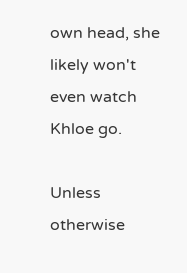own head, she likely won't even watch Khloe go.

Unless otherwise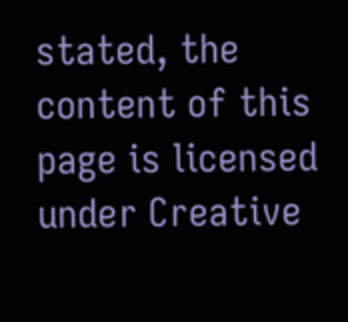stated, the content of this page is licensed under Creative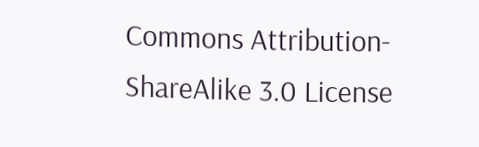Commons Attribution-ShareAlike 3.0 License